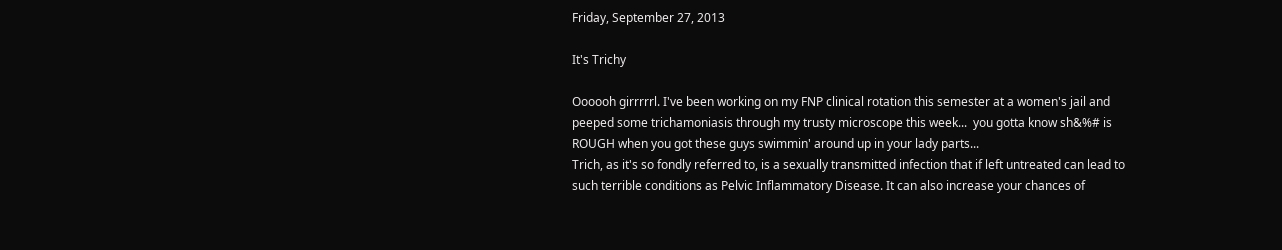Friday, September 27, 2013

It's Trichy

Oooooh girrrrrl. I've been working on my FNP clinical rotation this semester at a women's jail and peeped some trichamoniasis through my trusty microscope this week...  you gotta know sh&%# is ROUGH when you got these guys swimmin' around up in your lady parts...
Trich, as it's so fondly referred to, is a sexually transmitted infection that if left untreated can lead to such terrible conditions as Pelvic Inflammatory Disease. It can also increase your chances of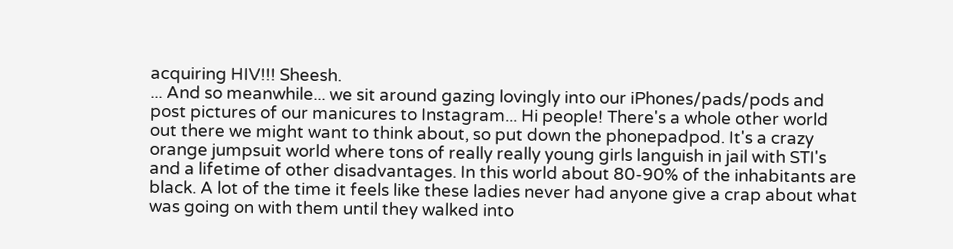acquiring HIV!!! Sheesh.
... And so meanwhile... we sit around gazing lovingly into our iPhones/pads/pods and post pictures of our manicures to Instagram... Hi people! There's a whole other world out there we might want to think about, so put down the phonepadpod. It's a crazy orange jumpsuit world where tons of really really young girls languish in jail with STI's and a lifetime of other disadvantages. In this world about 80-90% of the inhabitants are black. A lot of the time it feels like these ladies never had anyone give a crap about what was going on with them until they walked into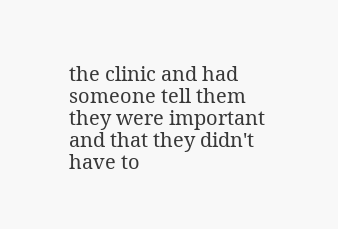the clinic and had someone tell them they were important and that they didn't have to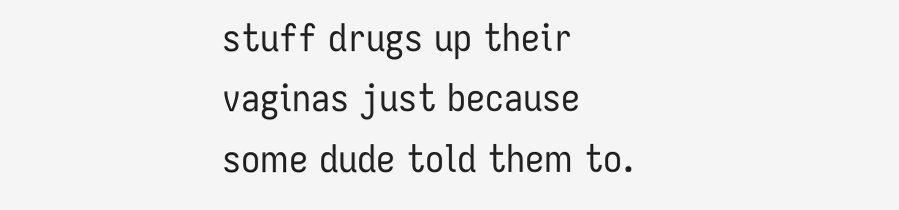stuff drugs up their vaginas just because some dude told them to.